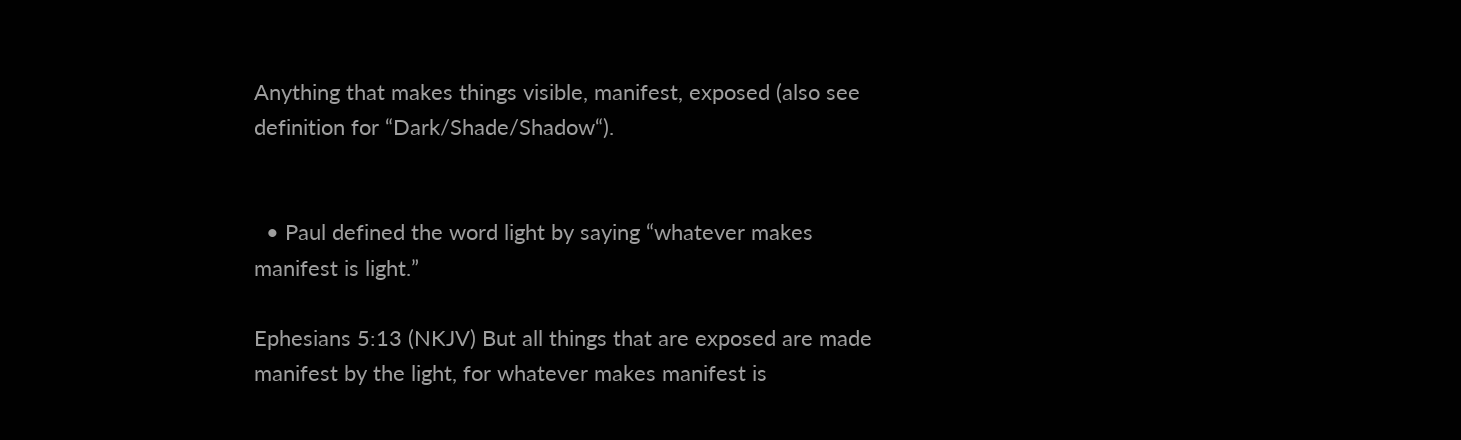Anything that makes things visible, manifest, exposed (also see definition for “Dark/Shade/Shadow“).


  • Paul defined the word light by saying “whatever makes manifest is light.”

Ephesians 5:13 (NKJV) But all things that are exposed are made manifest by the light, for whatever makes manifest is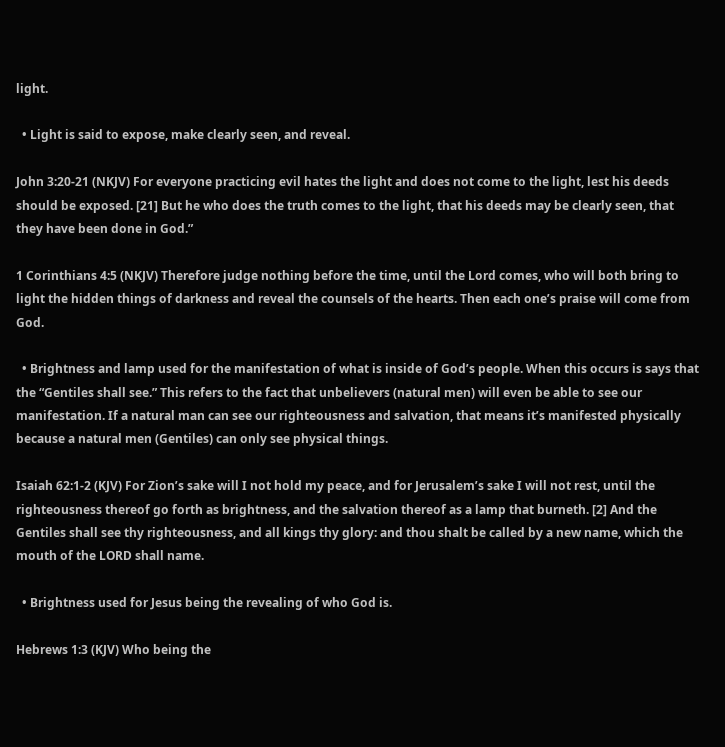light.

  • Light is said to expose, make clearly seen, and reveal.

John 3:20-21 (NKJV) For everyone practicing evil hates the light and does not come to the light, lest his deeds should be exposed. [21] But he who does the truth comes to the light, that his deeds may be clearly seen, that they have been done in God.”

1 Corinthians 4:5 (NKJV) Therefore judge nothing before the time, until the Lord comes, who will both bring to light the hidden things of darkness and reveal the counsels of the hearts. Then each one’s praise will come from God.

  • Brightness and lamp used for the manifestation of what is inside of God’s people. When this occurs is says that the “Gentiles shall see.” This refers to the fact that unbelievers (natural men) will even be able to see our manifestation. If a natural man can see our righteousness and salvation, that means it’s manifested physically because a natural men (Gentiles) can only see physical things.

Isaiah 62:1-2 (KJV) For Zion’s sake will I not hold my peace, and for Jerusalem’s sake I will not rest, until the righteousness thereof go forth as brightness, and the salvation thereof as a lamp that burneth. [2] And the Gentiles shall see thy righteousness, and all kings thy glory: and thou shalt be called by a new name, which the mouth of the LORD shall name.

  • Brightness used for Jesus being the revealing of who God is.

Hebrews 1:3 (KJV) Who being the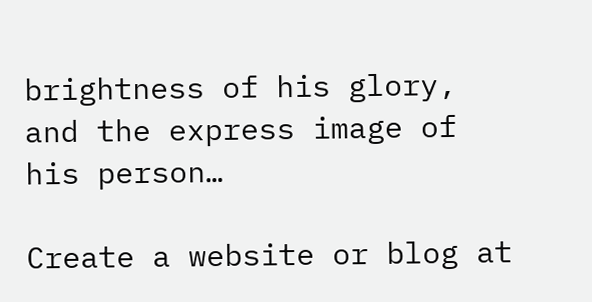brightness of his glory, and the express image of his person…

Create a website or blog at